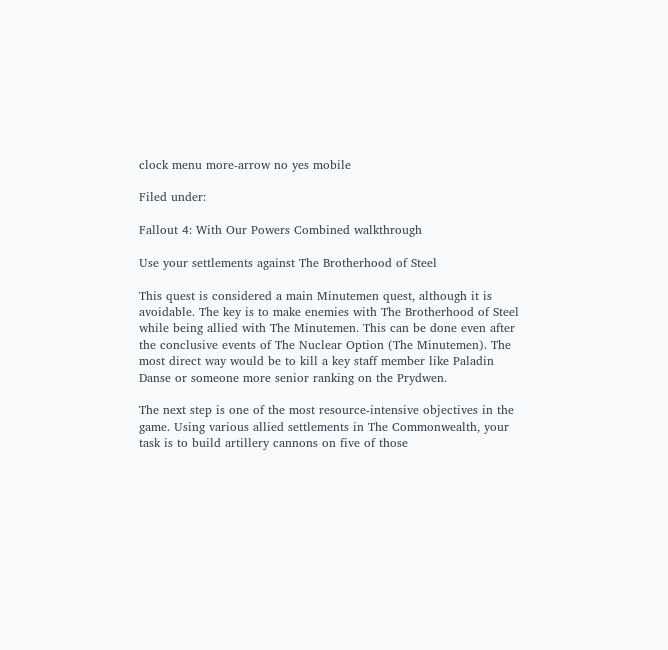clock menu more-arrow no yes mobile

Filed under:

Fallout 4: With Our Powers Combined walkthrough

Use your settlements against The Brotherhood of Steel

This quest is considered a main Minutemen quest, although it is avoidable. The key is to make enemies with The Brotherhood of Steel while being allied with The Minutemen. This can be done even after the conclusive events of The Nuclear Option (The Minutemen). The most direct way would be to kill a key staff member like Paladin Danse or someone more senior ranking on the Prydwen.

The next step is one of the most resource-intensive objectives in the game. Using various allied settlements in The Commonwealth, your task is to build artillery cannons on five of those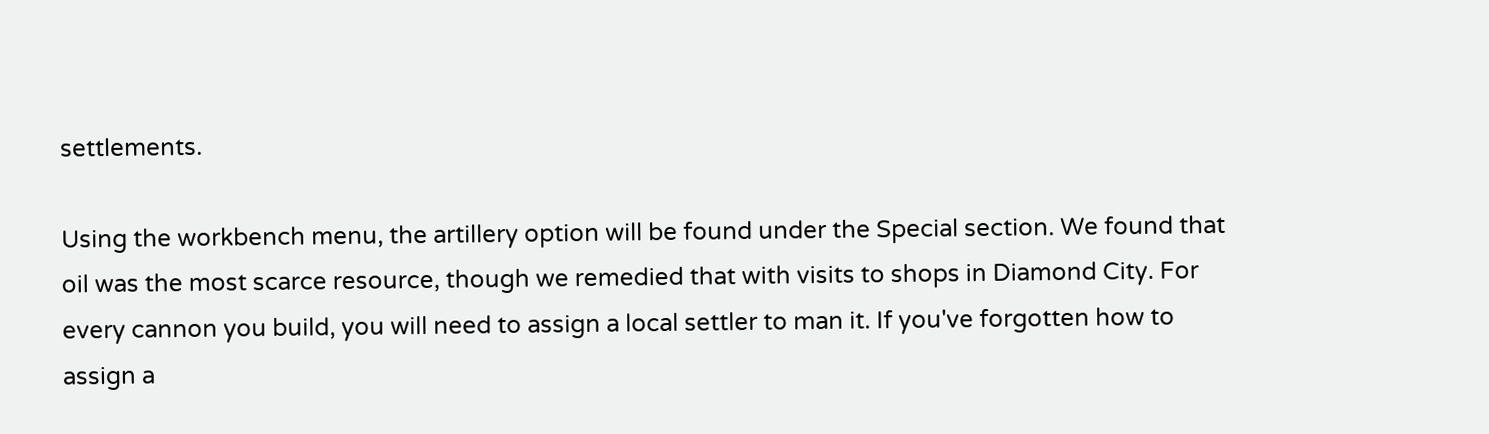settlements.

Using the workbench menu, the artillery option will be found under the Special section. We found that oil was the most scarce resource, though we remedied that with visits to shops in Diamond City. For every cannon you build, you will need to assign a local settler to man it. If you've forgotten how to assign a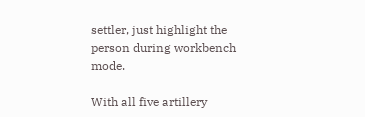settler, just highlight the person during workbench mode.

With all five artillery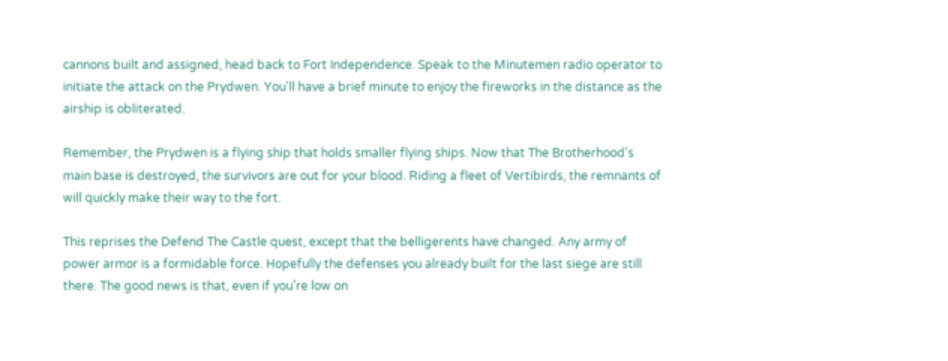cannons built and assigned, head back to Fort Independence. Speak to the Minutemen radio operator to initiate the attack on the Prydwen. You'll have a brief minute to enjoy the fireworks in the distance as the airship is obliterated.

Remember, the Prydwen is a flying ship that holds smaller flying ships. Now that The Brotherhood's main base is destroyed, the survivors are out for your blood. Riding a fleet of Vertibirds, the remnants of will quickly make their way to the fort.

This reprises the Defend The Castle quest, except that the belligerents have changed. Any army of power armor is a formidable force. Hopefully the defenses you already built for the last siege are still there. The good news is that, even if you're low on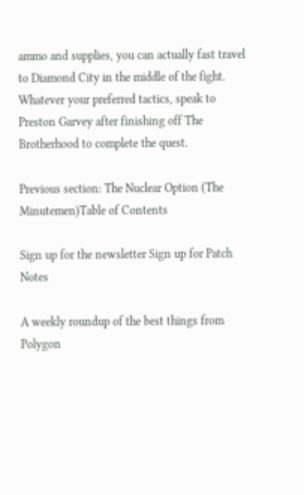ammo and supplies, you can actually fast travel to Diamond City in the middle of the fight. Whatever your preferred tactics, speak to Preston Garvey after finishing off The Brotherhood to complete the quest.

Previous section: The Nuclear Option (The Minutemen)Table of Contents

Sign up for the newsletter Sign up for Patch Notes

A weekly roundup of the best things from Polygon